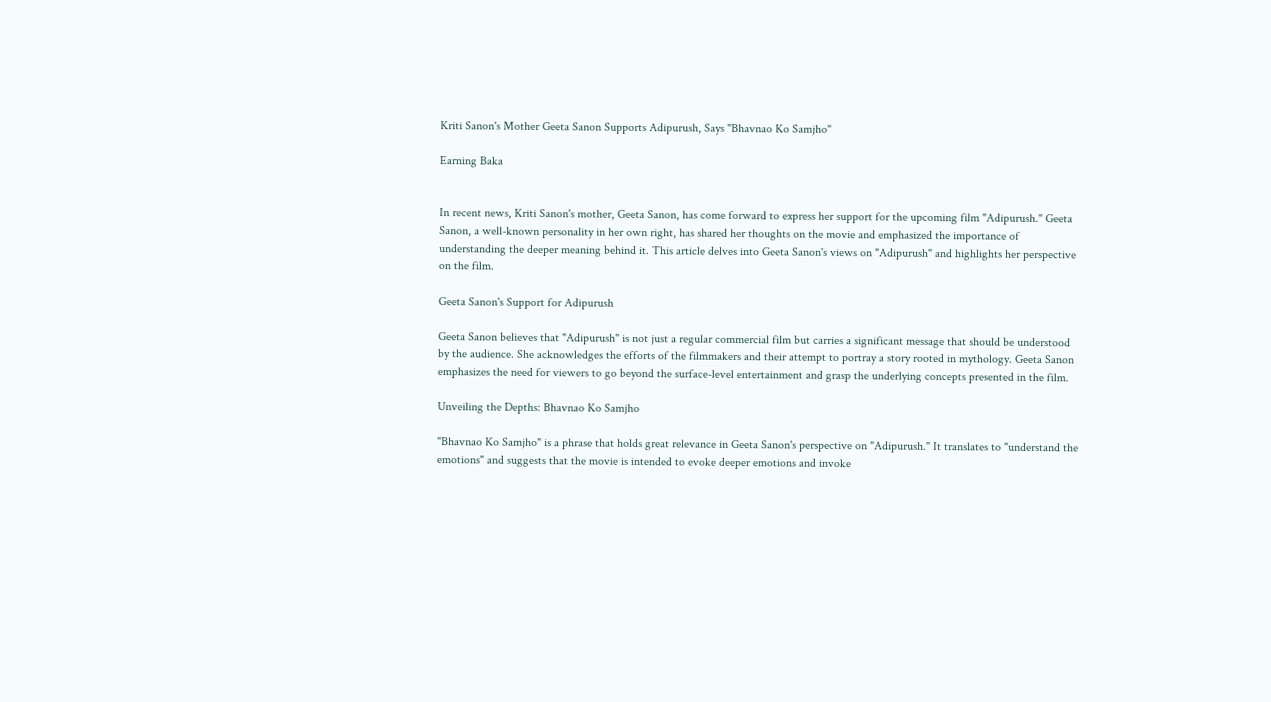Kriti Sanon's Mother Geeta Sanon Supports Adipurush, Says "Bhavnao Ko Samjho"

Earning Baka


In recent news, Kriti Sanon's mother, Geeta Sanon, has come forward to express her support for the upcoming film "Adipurush." Geeta Sanon, a well-known personality in her own right, has shared her thoughts on the movie and emphasized the importance of understanding the deeper meaning behind it. This article delves into Geeta Sanon's views on "Adipurush" and highlights her perspective on the film.

Geeta Sanon's Support for Adipurush

Geeta Sanon believes that "Adipurush" is not just a regular commercial film but carries a significant message that should be understood by the audience. She acknowledges the efforts of the filmmakers and their attempt to portray a story rooted in mythology. Geeta Sanon emphasizes the need for viewers to go beyond the surface-level entertainment and grasp the underlying concepts presented in the film.

Unveiling the Depths: Bhavnao Ko Samjho

"Bhavnao Ko Samjho" is a phrase that holds great relevance in Geeta Sanon's perspective on "Adipurush." It translates to "understand the emotions" and suggests that the movie is intended to evoke deeper emotions and invoke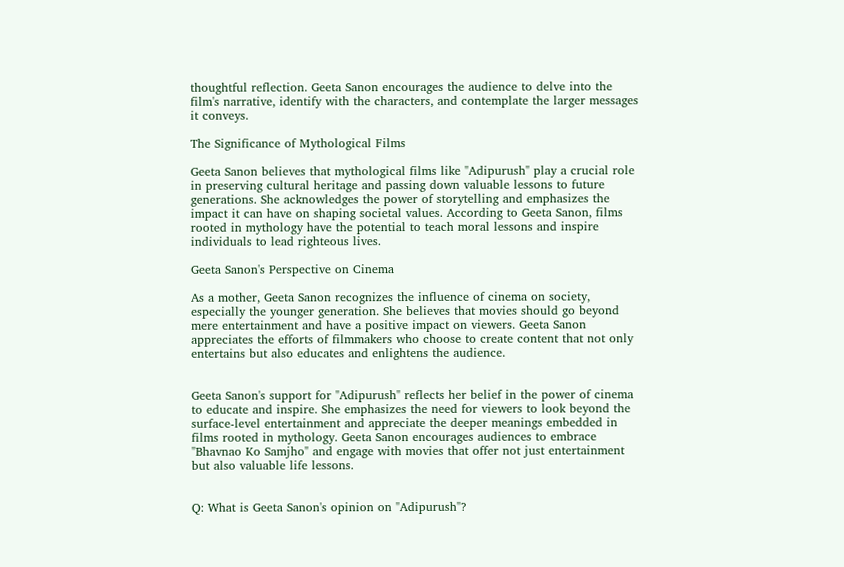thoughtful reflection. Geeta Sanon encourages the audience to delve into the film's narrative, identify with the characters, and contemplate the larger messages it conveys.

The Significance of Mythological Films

Geeta Sanon believes that mythological films like "Adipurush" play a crucial role in preserving cultural heritage and passing down valuable lessons to future generations. She acknowledges the power of storytelling and emphasizes the impact it can have on shaping societal values. According to Geeta Sanon, films rooted in mythology have the potential to teach moral lessons and inspire individuals to lead righteous lives.

Geeta Sanon's Perspective on Cinema

As a mother, Geeta Sanon recognizes the influence of cinema on society, especially the younger generation. She believes that movies should go beyond mere entertainment and have a positive impact on viewers. Geeta Sanon appreciates the efforts of filmmakers who choose to create content that not only entertains but also educates and enlightens the audience.


Geeta Sanon's support for "Adipurush" reflects her belief in the power of cinema to educate and inspire. She emphasizes the need for viewers to look beyond the surface-level entertainment and appreciate the deeper meanings embedded in films rooted in mythology. Geeta Sanon encourages audiences to embrace "Bhavnao Ko Samjho" and engage with movies that offer not just entertainment but also valuable life lessons.


Q: What is Geeta Sanon's opinion on "Adipurush"?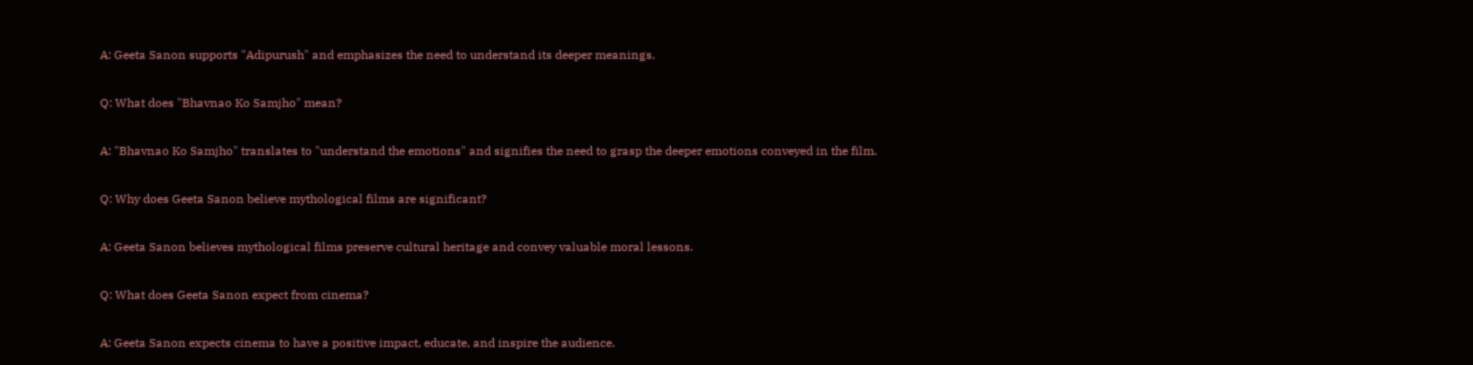A: Geeta Sanon supports "Adipurush" and emphasizes the need to understand its deeper meanings.

Q: What does "Bhavnao Ko Samjho" mean?

A: "Bhavnao Ko Samjho" translates to "understand the emotions" and signifies the need to grasp the deeper emotions conveyed in the film.

Q: Why does Geeta Sanon believe mythological films are significant?

A: Geeta Sanon believes mythological films preserve cultural heritage and convey valuable moral lessons.

Q: What does Geeta Sanon expect from cinema?

A: Geeta Sanon expects cinema to have a positive impact, educate, and inspire the audience.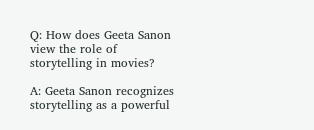Q: How does Geeta Sanon view the role of storytelling in movies?

A: Geeta Sanon recognizes storytelling as a powerful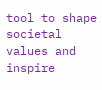tool to shape societal values and inspire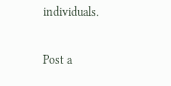individuals.

Post a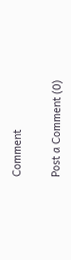Comment

Post a Comment (0)